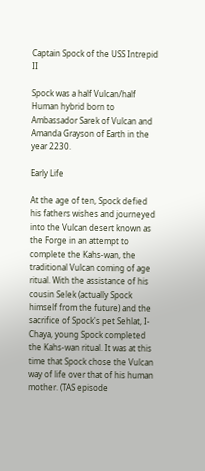Captain Spock of the USS Intrepid II

Spock was a half Vulcan/half Human hybrid born to Ambassador Sarek of Vulcan and Amanda Grayson of Earth in the year 2230.

Early Life

At the age of ten, Spock defied his fathers wishes and journeyed into the Vulcan desert known as the Forge in an attempt to complete the Kahs-wan, the traditional Vulcan coming of age ritual. With the assistance of his cousin Selek (actually Spock himself from the future) and the sacrifice of Spock's pet Sehlat, I-Chaya, young Spock completed the Kahs-wan ritual. It was at this time that Spock chose the Vulcan way of life over that of his human mother. (TAS episode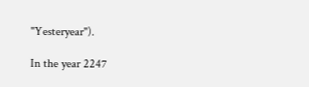"Yesteryear").

In the year 2247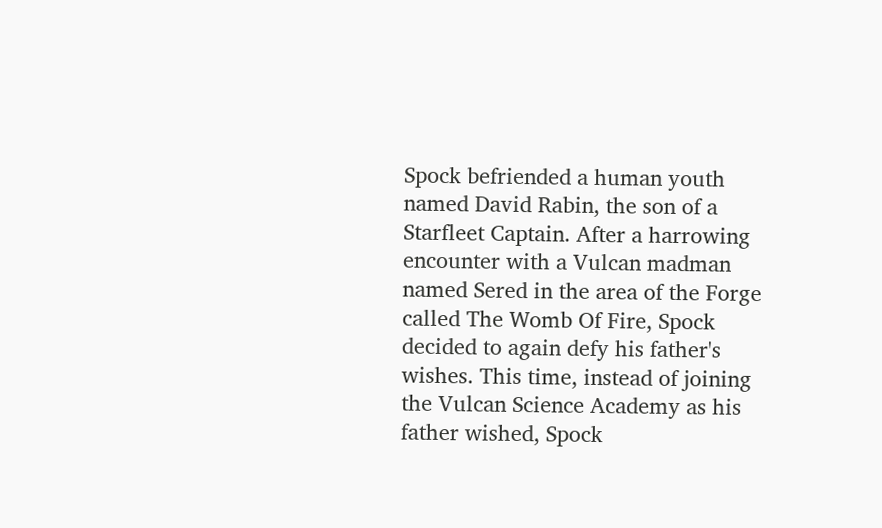Spock befriended a human youth named David Rabin, the son of a Starfleet Captain. After a harrowing encounter with a Vulcan madman named Sered in the area of the Forge called The Womb Of Fire, Spock decided to again defy his father's wishes. This time, instead of joining the Vulcan Science Academy as his father wished, Spock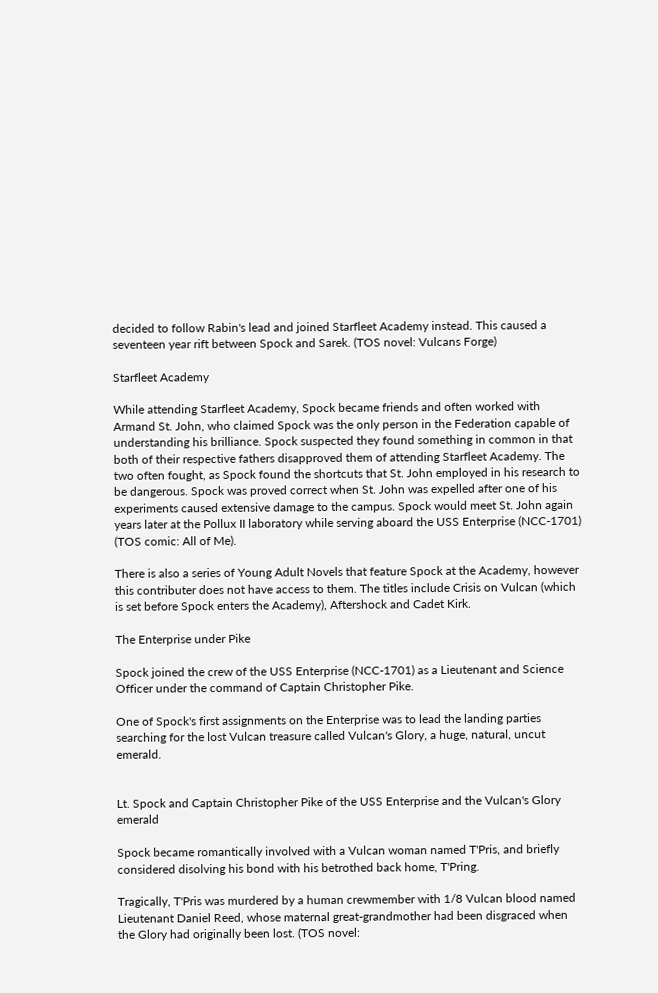decided to follow Rabin's lead and joined Starfleet Academy instead. This caused a seventeen year rift between Spock and Sarek. (TOS novel: Vulcans Forge)

Starfleet Academy

While attending Starfleet Academy, Spock became friends and often worked with Armand St. John, who claimed Spock was the only person in the Federation capable of understanding his brilliance. Spock suspected they found something in common in that both of their respective fathers disapproved them of attending Starfleet Academy. The two often fought, as Spock found the shortcuts that St. John employed in his research to be dangerous. Spock was proved correct when St. John was expelled after one of his experiments caused extensive damage to the campus. Spock would meet St. John again years later at the Pollux II laboratory while serving aboard the USS Enterprise (NCC-1701) (TOS comic: All of Me).

There is also a series of Young Adult Novels that feature Spock at the Academy, however this contributer does not have access to them. The titles include Crisis on Vulcan (which is set before Spock enters the Academy), Aftershock and Cadet Kirk.

The Enterprise under Pike

Spock joined the crew of the USS Enterprise (NCC-1701) as a Lieutenant and Science Officer under the command of Captain Christopher Pike.

One of Spock's first assignments on the Enterprise was to lead the landing parties searching for the lost Vulcan treasure called Vulcan's Glory, a huge, natural, uncut emerald.


Lt. Spock and Captain Christopher Pike of the USS Enterprise and the Vulcan's Glory emerald

Spock became romantically involved with a Vulcan woman named T'Pris, and briefly considered disolving his bond with his betrothed back home, T'Pring.

Tragically, T'Pris was murdered by a human crewmember with 1/8 Vulcan blood named Lieutenant Daniel Reed, whose maternal great-grandmother had been disgraced when the Glory had originally been lost. (TOS novel: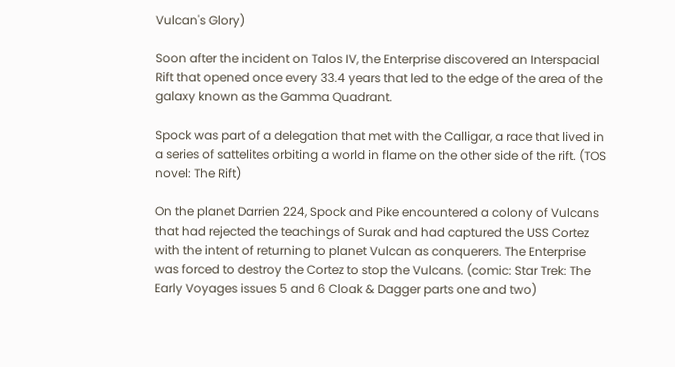Vulcan's Glory)

Soon after the incident on Talos IV, the Enterprise discovered an Interspacial Rift that opened once every 33.4 years that led to the edge of the area of the galaxy known as the Gamma Quadrant.

Spock was part of a delegation that met with the Calligar, a race that lived in a series of sattelites orbiting a world in flame on the other side of the rift. (TOS novel: The Rift)

On the planet Darrien 224, Spock and Pike encountered a colony of Vulcans that had rejected the teachings of Surak and had captured the USS Cortez with the intent of returning to planet Vulcan as conquerers. The Enterprise was forced to destroy the Cortez to stop the Vulcans. (comic: Star Trek: The Early Voyages issues 5 and 6 Cloak & Dagger parts one and two)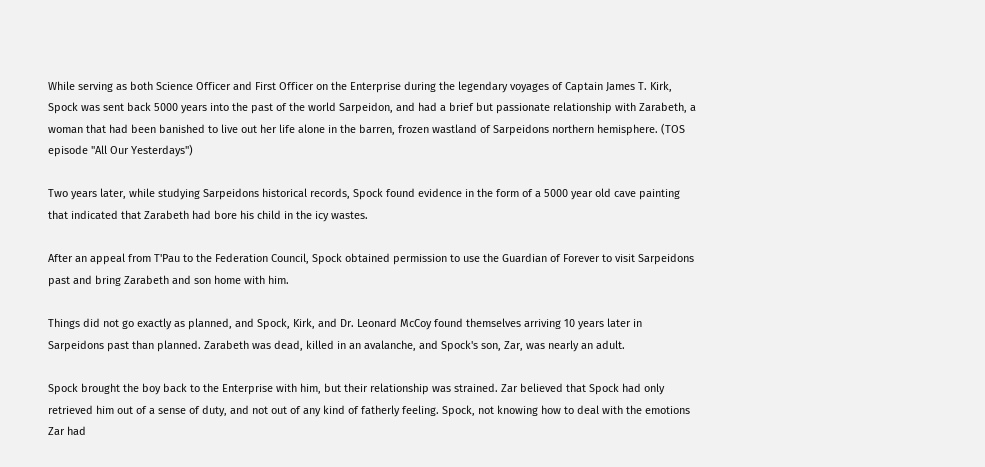While serving as both Science Officer and First Officer on the Enterprise during the legendary voyages of Captain James T. Kirk, Spock was sent back 5000 years into the past of the world Sarpeidon, and had a brief but passionate relationship with Zarabeth, a woman that had been banished to live out her life alone in the barren, frozen wastland of Sarpeidons northern hemisphere. (TOS episode "All Our Yesterdays")

Two years later, while studying Sarpeidons historical records, Spock found evidence in the form of a 5000 year old cave painting that indicated that Zarabeth had bore his child in the icy wastes.

After an appeal from T'Pau to the Federation Council, Spock obtained permission to use the Guardian of Forever to visit Sarpeidons past and bring Zarabeth and son home with him.

Things did not go exactly as planned, and Spock, Kirk, and Dr. Leonard McCoy found themselves arriving 10 years later in Sarpeidons past than planned. Zarabeth was dead, killed in an avalanche, and Spock's son, Zar, was nearly an adult.

Spock brought the boy back to the Enterprise with him, but their relationship was strained. Zar believed that Spock had only retrieved him out of a sense of duty, and not out of any kind of fatherly feeling. Spock, not knowing how to deal with the emotions Zar had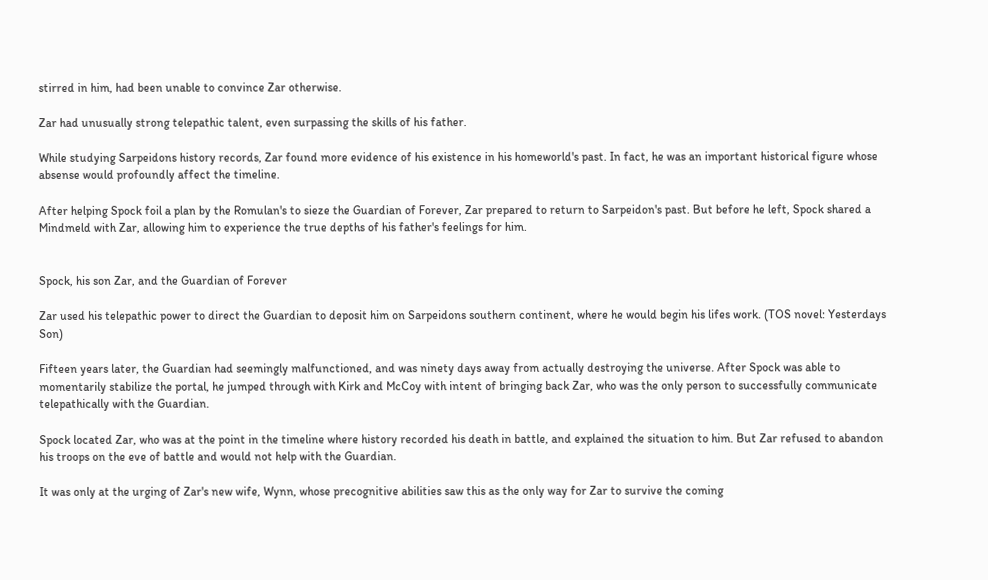stirred in him, had been unable to convince Zar otherwise.

Zar had unusually strong telepathic talent, even surpassing the skills of his father.

While studying Sarpeidons history records, Zar found more evidence of his existence in his homeworld's past. In fact, he was an important historical figure whose absense would profoundly affect the timeline.

After helping Spock foil a plan by the Romulan's to sieze the Guardian of Forever, Zar prepared to return to Sarpeidon's past. But before he left, Spock shared a Mindmeld with Zar, allowing him to experience the true depths of his father's feelings for him.


Spock, his son Zar, and the Guardian of Forever

Zar used his telepathic power to direct the Guardian to deposit him on Sarpeidons southern continent, where he would begin his lifes work. (TOS novel: Yesterdays Son)

Fifteen years later, the Guardian had seemingly malfunctioned, and was ninety days away from actually destroying the universe. After Spock was able to momentarily stabilize the portal, he jumped through with Kirk and McCoy with intent of bringing back Zar, who was the only person to successfully communicate telepathically with the Guardian.

Spock located Zar, who was at the point in the timeline where history recorded his death in battle, and explained the situation to him. But Zar refused to abandon his troops on the eve of battle and would not help with the Guardian.

It was only at the urging of Zar's new wife, Wynn, whose precognitive abilities saw this as the only way for Zar to survive the coming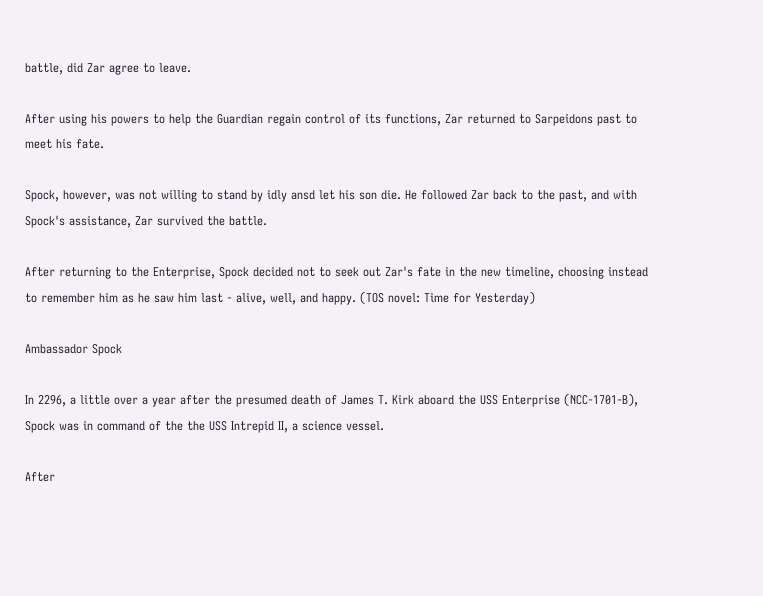battle, did Zar agree to leave.

After using his powers to help the Guardian regain control of its functions, Zar returned to Sarpeidons past to meet his fate.

Spock, however, was not willing to stand by idly ansd let his son die. He followed Zar back to the past, and with Spock's assistance, Zar survived the battle.

After returning to the Enterprise, Spock decided not to seek out Zar's fate in the new timeline, choosing instead to remember him as he saw him last - alive, well, and happy. (TOS novel: Time for Yesterday)

Ambassador Spock

In 2296, a little over a year after the presumed death of James T. Kirk aboard the USS Enterprise (NCC-1701-B), Spock was in command of the the USS Intrepid II, a science vessel.

After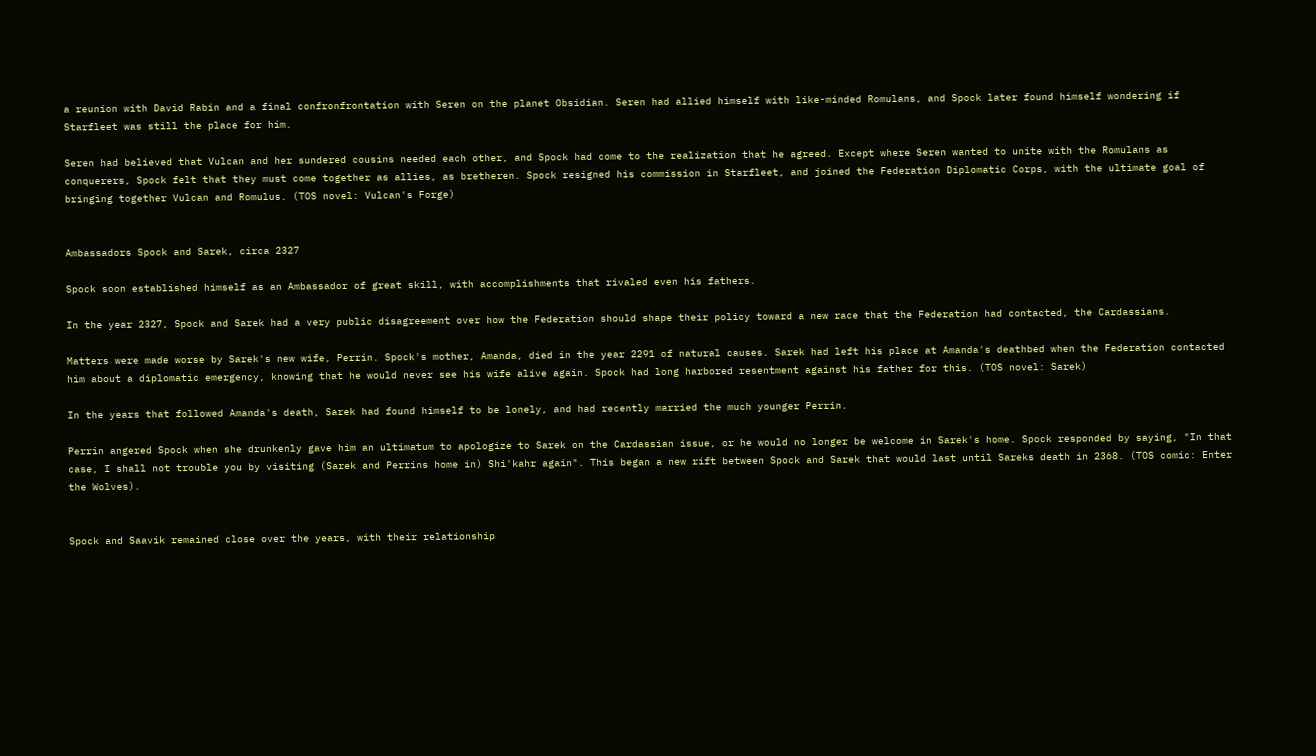a reunion with David Rabin and a final confronfrontation with Seren on the planet Obsidian. Seren had allied himself with like-minded Romulans, and Spock later found himself wondering if Starfleet was still the place for him.

Seren had believed that Vulcan and her sundered cousins needed each other, and Spock had come to the realization that he agreed. Except where Seren wanted to unite with the Romulans as conquerers, Spock felt that they must come together as allies, as bretheren. Spock resigned his commission in Starfleet, and joined the Federation Diplomatic Corps, with the ultimate goal of bringing together Vulcan and Romulus. (TOS novel: Vulcan's Forge)


Ambassadors Spock and Sarek, circa 2327

Spock soon established himself as an Ambassador of great skill, with accomplishments that rivaled even his fathers.

In the year 2327, Spock and Sarek had a very public disagreement over how the Federation should shape their policy toward a new race that the Federation had contacted, the Cardassians.

Matters were made worse by Sarek's new wife, Perrin. Spock's mother, Amanda, died in the year 2291 of natural causes. Sarek had left his place at Amanda's deathbed when the Federation contacted him about a diplomatic emergency, knowing that he would never see his wife alive again. Spock had long harbored resentment against his father for this. (TOS novel: Sarek)

In the years that followed Amanda's death, Sarek had found himself to be lonely, and had recently married the much younger Perrin.

Perrin angered Spock when she drunkenly gave him an ultimatum to apologize to Sarek on the Cardassian issue, or he would no longer be welcome in Sarek's home. Spock responded by saying, "In that case, I shall not trouble you by visiting (Sarek and Perrins home in) Shi'kahr again". This began a new rift between Spock and Sarek that would last until Sareks death in 2368. (TOS comic: Enter the Wolves).


Spock and Saavik remained close over the years, with their relationship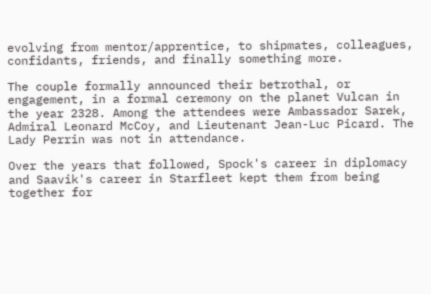evolving from mentor/apprentice, to shipmates, colleagues, confidants, friends, and finally something more.

The couple formally announced their betrothal, or engagement, in a formal ceremony on the planet Vulcan in the year 2328. Among the attendees were Ambassador Sarek, Admiral Leonard McCoy, and Lieutenant Jean-Luc Picard. The Lady Perrin was not in attendance.

Over the years that followed, Spock's career in diplomacy and Saavik's career in Starfleet kept them from being together for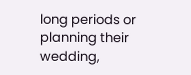long periods or planning their wedding,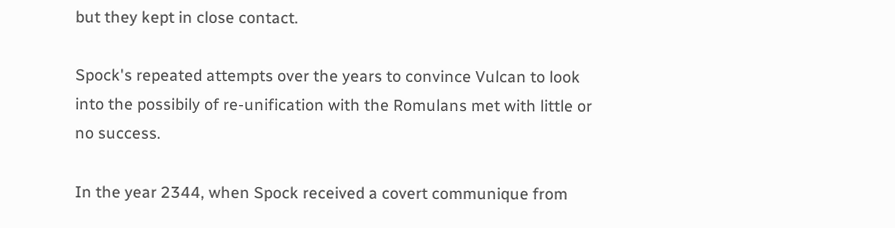but they kept in close contact.

Spock's repeated attempts over the years to convince Vulcan to look into the possibily of re-unification with the Romulans met with little or no success.

In the year 2344, when Spock received a covert communique from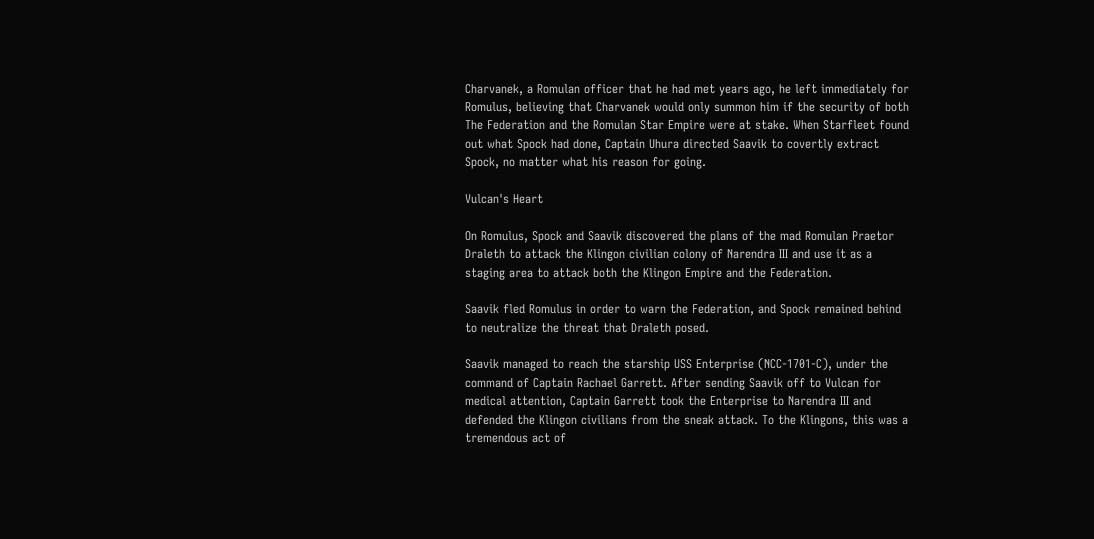Charvanek, a Romulan officer that he had met years ago, he left immediately for Romulus, believing that Charvanek would only summon him if the security of both The Federation and the Romulan Star Empire were at stake. When Starfleet found out what Spock had done, Captain Uhura directed Saavik to covertly extract Spock, no matter what his reason for going.

Vulcan's Heart

On Romulus, Spock and Saavik discovered the plans of the mad Romulan Praetor Draleth to attack the Klingon civilian colony of Narendra III and use it as a staging area to attack both the Klingon Empire and the Federation.

Saavik fled Romulus in order to warn the Federation, and Spock remained behind to neutralize the threat that Draleth posed.

Saavik managed to reach the starship USS Enterprise (NCC-1701-C), under the command of Captain Rachael Garrett. After sending Saavik off to Vulcan for medical attention, Captain Garrett took the Enterprise to Narendra III and defended the Klingon civilians from the sneak attack. To the Klingons, this was a tremendous act of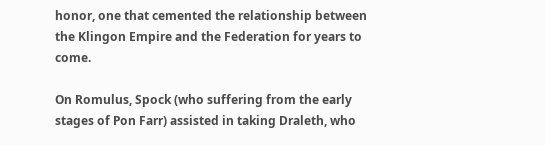honor, one that cemented the relationship between the Klingon Empire and the Federation for years to come.

On Romulus, Spock (who suffering from the early stages of Pon Farr) assisted in taking Draleth, who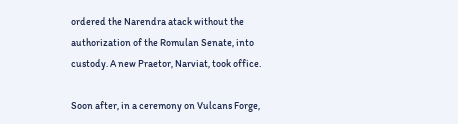ordered the Narendra atack without the authorization of the Romulan Senate, into custody. A new Praetor, Narviat, took office.

Soon after, in a ceremony on Vulcans Forge,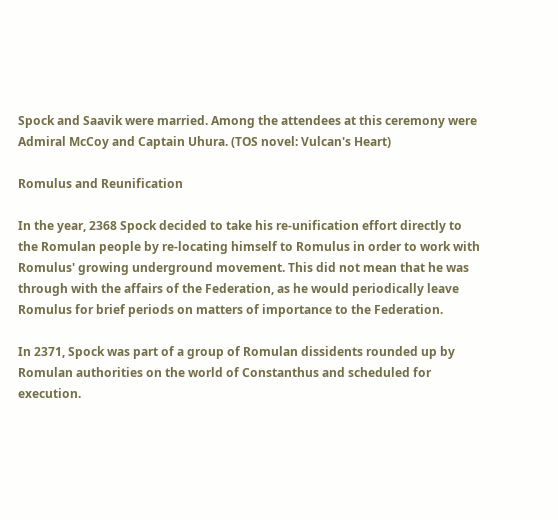Spock and Saavik were married. Among the attendees at this ceremony were Admiral McCoy and Captain Uhura. (TOS novel: Vulcan's Heart)

Romulus and Reunification

In the year, 2368 Spock decided to take his re-unification effort directly to the Romulan people by re-locating himself to Romulus in order to work with Romulus' growing underground movement. This did not mean that he was through with the affairs of the Federation, as he would periodically leave Romulus for brief periods on matters of importance to the Federation.

In 2371, Spock was part of a group of Romulan dissidents rounded up by Romulan authorities on the world of Constanthus and scheduled for execution.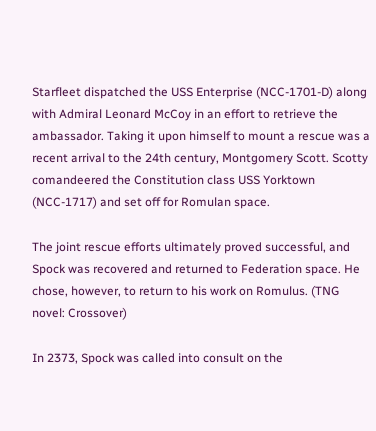Starfleet dispatched the USS Enterprise (NCC-1701-D) along with Admiral Leonard McCoy in an effort to retrieve the ambassador. Taking it upon himself to mount a rescue was a recent arrival to the 24th century, Montgomery Scott. Scotty comandeered the Constitution class USS Yorktown (NCC-1717) and set off for Romulan space.

The joint rescue efforts ultimately proved successful, and Spock was recovered and returned to Federation space. He chose, however, to return to his work on Romulus. (TNG novel: Crossover)

In 2373, Spock was called into consult on the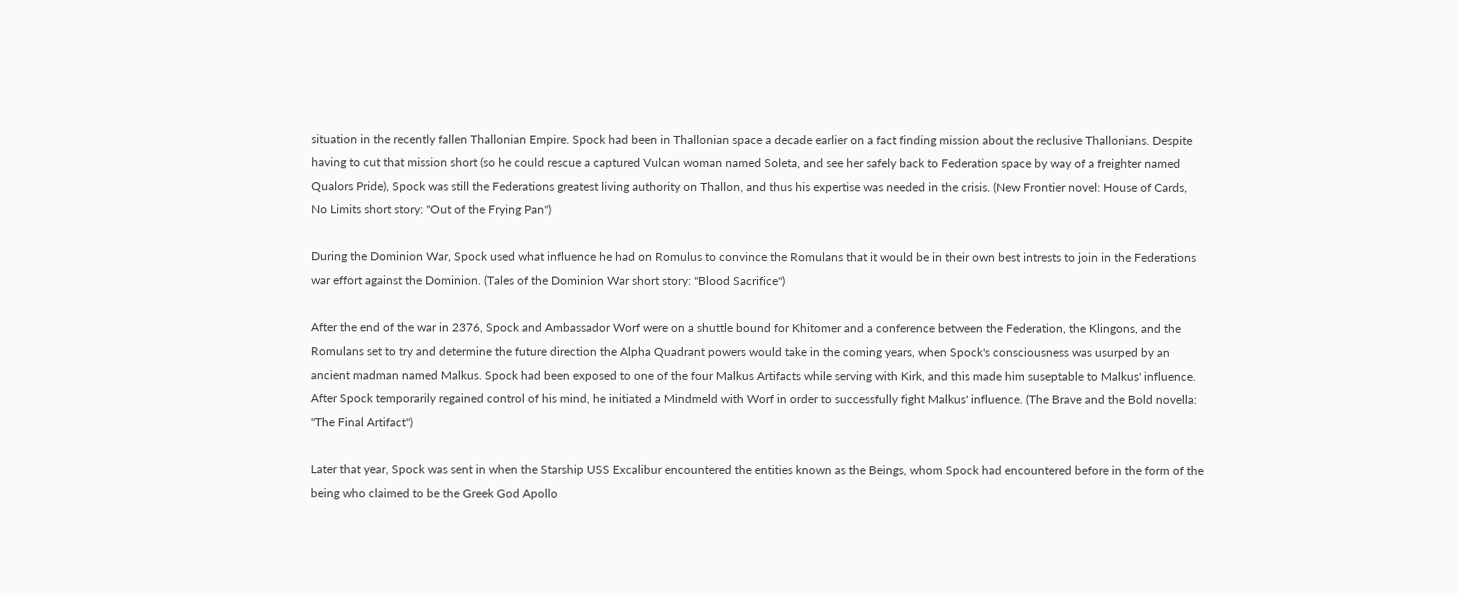situation in the recently fallen Thallonian Empire. Spock had been in Thallonian space a decade earlier on a fact finding mission about the reclusive Thallonians. Despite having to cut that mission short (so he could rescue a captured Vulcan woman named Soleta, and see her safely back to Federation space by way of a freighter named Qualors Pride), Spock was still the Federations greatest living authority on Thallon, and thus his expertise was needed in the crisis. (New Frontier novel: House of Cards, No Limits short story: "Out of the Frying Pan")

During the Dominion War, Spock used what influence he had on Romulus to convince the Romulans that it would be in their own best intrests to join in the Federations war effort against the Dominion. (Tales of the Dominion War short story: "Blood Sacrifice")

After the end of the war in 2376, Spock and Ambassador Worf were on a shuttle bound for Khitomer and a conference between the Federation, the Klingons, and the Romulans set to try and determine the future direction the Alpha Quadrant powers would take in the coming years, when Spock's consciousness was usurped by an ancient madman named Malkus. Spock had been exposed to one of the four Malkus Artifacts while serving with Kirk, and this made him suseptable to Malkus' influence. After Spock temporarily regained control of his mind, he initiated a Mindmeld with Worf in order to successfully fight Malkus' influence. (The Brave and the Bold novella: "The Final Artifact")

Later that year, Spock was sent in when the Starship USS Excalibur encountered the entities known as the Beings, whom Spock had encountered before in the form of the being who claimed to be the Greek God Apollo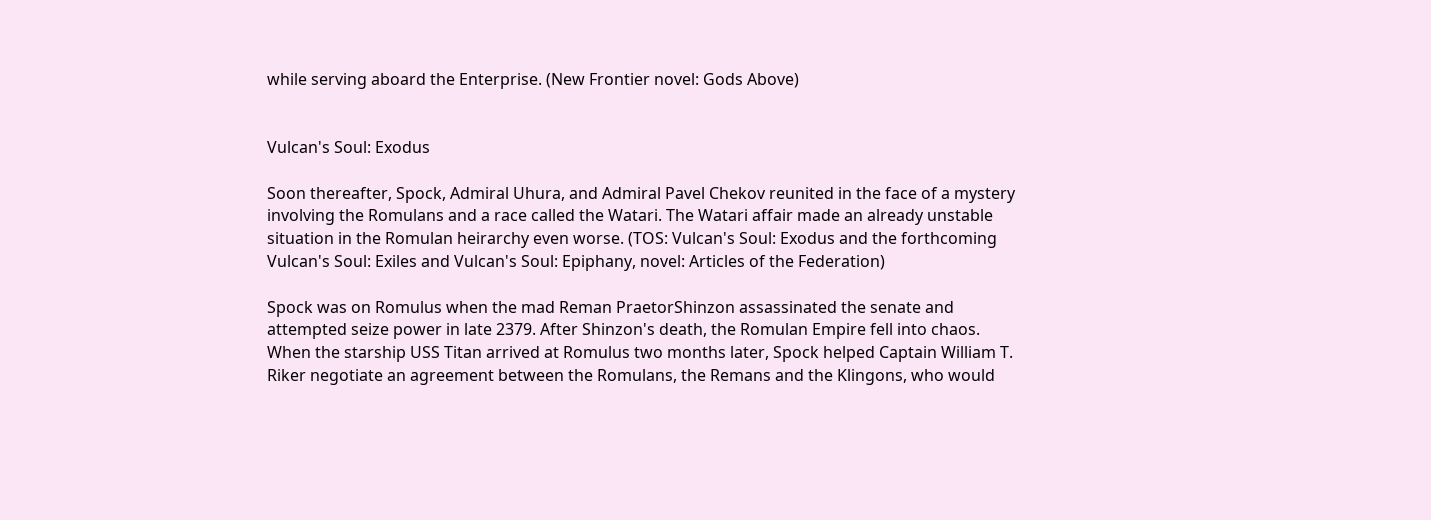while serving aboard the Enterprise. (New Frontier novel: Gods Above)


Vulcan's Soul: Exodus

Soon thereafter, Spock, Admiral Uhura, and Admiral Pavel Chekov reunited in the face of a mystery involving the Romulans and a race called the Watari. The Watari affair made an already unstable situation in the Romulan heirarchy even worse. (TOS: Vulcan's Soul: Exodus and the forthcoming Vulcan's Soul: Exiles and Vulcan's Soul: Epiphany, novel: Articles of the Federation)

Spock was on Romulus when the mad Reman PraetorShinzon assassinated the senate and attempted seize power in late 2379. After Shinzon's death, the Romulan Empire fell into chaos. When the starship USS Titan arrived at Romulus two months later, Spock helped Captain William T. Riker negotiate an agreement between the Romulans, the Remans and the Klingons, who would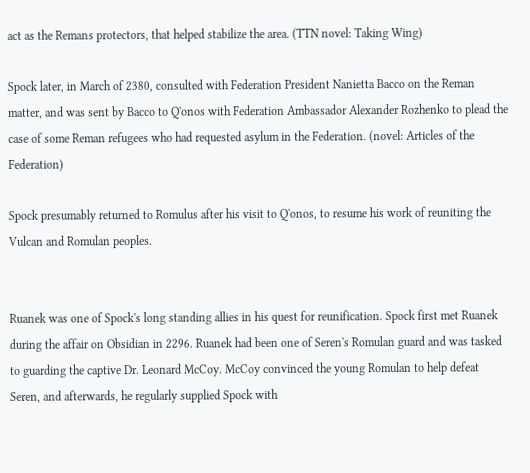act as the Remans protectors, that helped stabilize the area. (TTN novel: Taking Wing)

Spock later, in March of 2380, consulted with Federation President Nanietta Bacco on the Reman matter, and was sent by Bacco to Q'onos with Federation Ambassador Alexander Rozhenko to plead the case of some Reman refugees who had requested asylum in the Federation. (novel: Articles of the Federation)

Spock presumably returned to Romulus after his visit to Q'onos, to resume his work of reuniting the Vulcan and Romulan peoples.


Ruanek was one of Spock's long standing allies in his quest for reunification. Spock first met Ruanek during the affair on Obsidian in 2296. Ruanek had been one of Seren's Romulan guard and was tasked to guarding the captive Dr. Leonard McCoy. McCoy convinced the young Romulan to help defeat Seren, and afterwards, he regularly supplied Spock with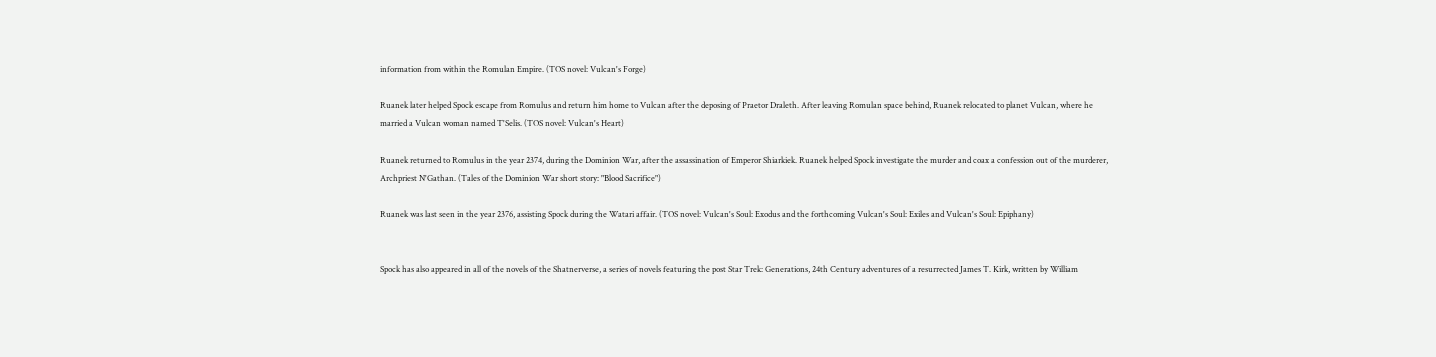information from within the Romulan Empire. (TOS novel: Vulcan's Forge)

Ruanek later helped Spock escape from Romulus and return him home to Vulcan after the deposing of Praetor Draleth. After leaving Romulan space behind, Ruanek relocated to planet Vulcan, where he married a Vulcan woman named T'Selis. (TOS novel: Vulcan's Heart)

Ruanek returned to Romulus in the year 2374, during the Dominion War, after the assassination of Emperor Shiarkiek. Ruanek helped Spock investigate the murder and coax a confession out of the murderer, Archpriest N'Gathan. (Tales of the Dominion War short story: "Blood Sacrifice")

Ruanek was last seen in the year 2376, assisting Spock during the Watari affair. (TOS novel: Vulcan's Soul: Exodus and the forthcoming Vulcan's Soul: Exiles and Vulcan's Soul: Epiphany)


Spock has also appeared in all of the novels of the Shatnerverse, a series of novels featuring the post Star Trek: Generations, 24th Century adventures of a resurrected James T. Kirk, written by William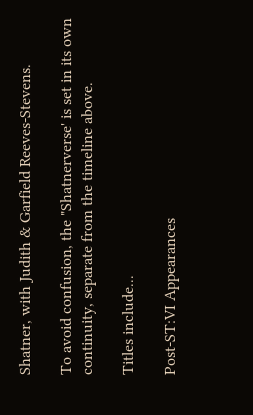Shatner, with Judith & Garfield Reeves-Stevens.

To avoid confusion, the "Shatnerverse' is set in its own continuity, separate from the timeline above.

Titles include...

Post-ST:VI Appearances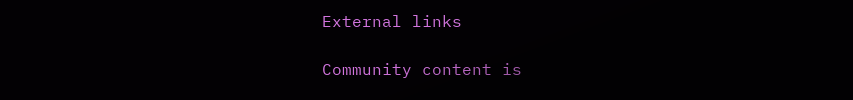External links

Community content is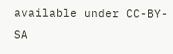available under CC-BY-SA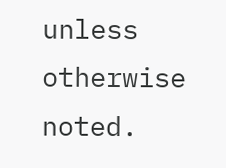unless otherwise noted.